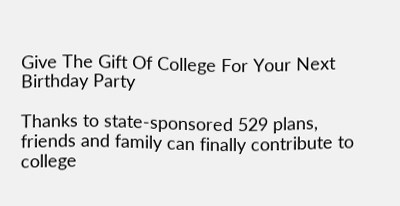Give The Gift Of College For Your Next Birthday Party

Thanks to state-sponsored 529 plans, friends and family can finally contribute to college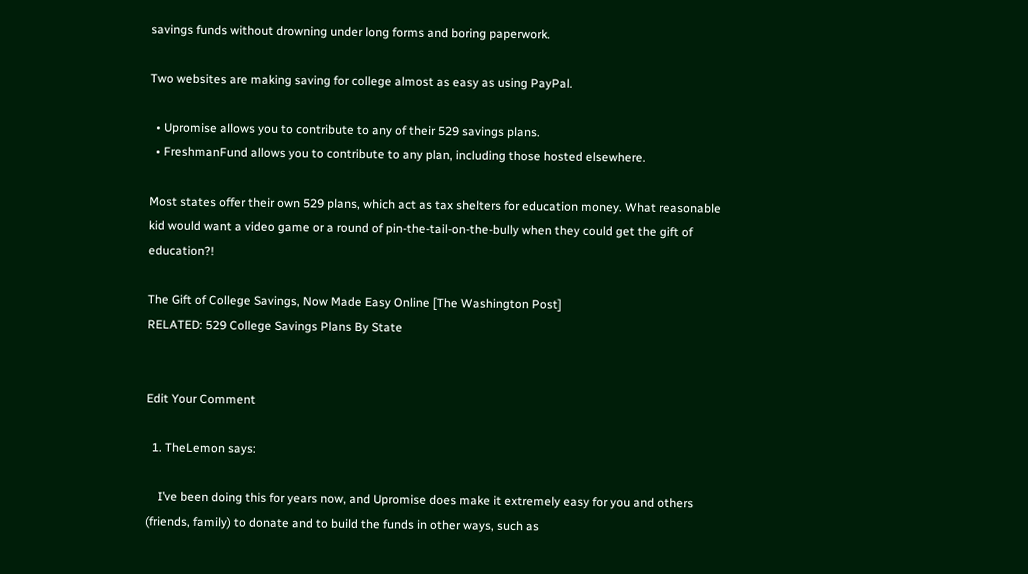savings funds without drowning under long forms and boring paperwork.

Two websites are making saving for college almost as easy as using PayPal.

  • Upromise allows you to contribute to any of their 529 savings plans.
  • FreshmanFund allows you to contribute to any plan, including those hosted elsewhere.

Most states offer their own 529 plans, which act as tax shelters for education money. What reasonable kid would want a video game or a round of pin-the-tail-on-the-bully when they could get the gift of education?!

The Gift of College Savings, Now Made Easy Online [The Washington Post]
RELATED: 529 College Savings Plans By State


Edit Your Comment

  1. TheLemon says:

    I’ve been doing this for years now, and Upromise does make it extremely easy for you and others (friends, family) to donate and to build the funds in other ways, such as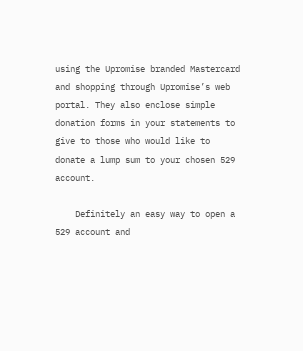using the Upromise branded Mastercard and shopping through Upromise’s web portal. They also enclose simple donation forms in your statements to give to those who would like to donate a lump sum to your chosen 529 account.

    Definitely an easy way to open a 529 account and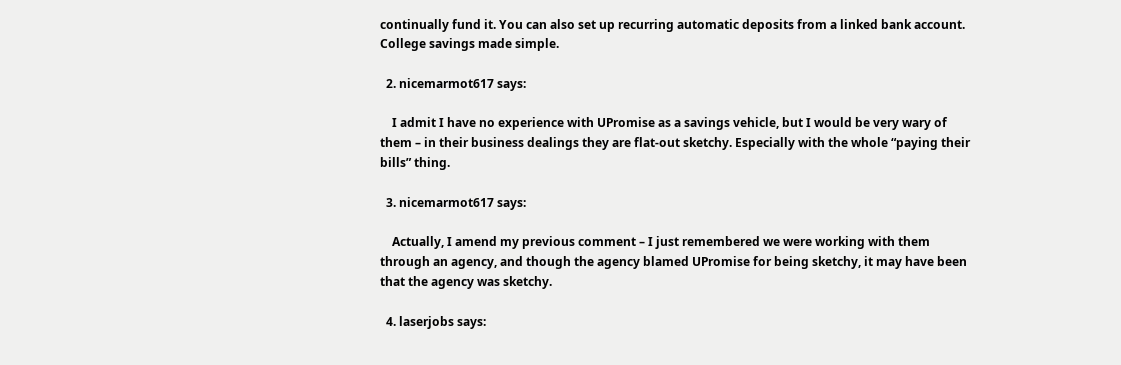continually fund it. You can also set up recurring automatic deposits from a linked bank account. College savings made simple.

  2. nicemarmot617 says:

    I admit I have no experience with UPromise as a savings vehicle, but I would be very wary of them – in their business dealings they are flat-out sketchy. Especially with the whole “paying their bills” thing.

  3. nicemarmot617 says:

    Actually, I amend my previous comment – I just remembered we were working with them through an agency, and though the agency blamed UPromise for being sketchy, it may have been that the agency was sketchy.

  4. laserjobs says: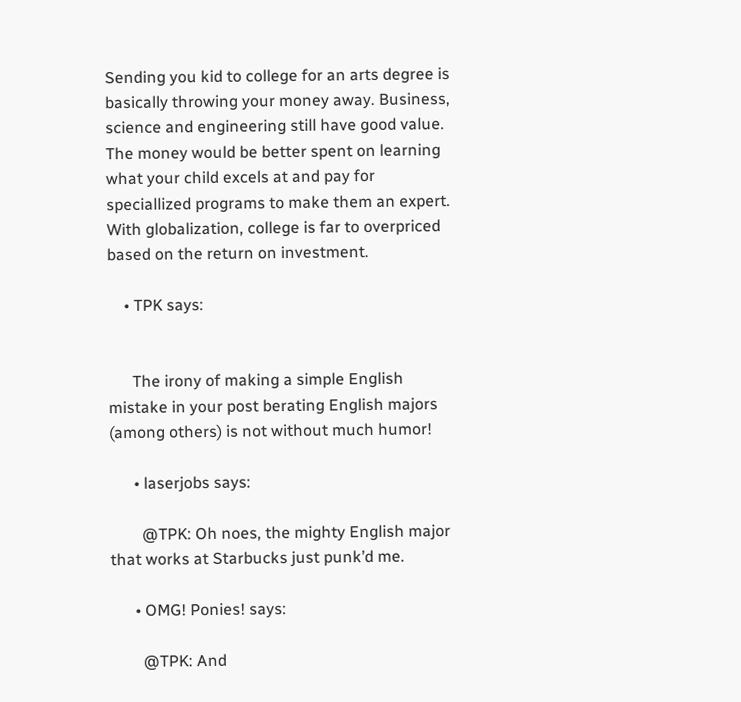Sending you kid to college for an arts degree is basically throwing your money away. Business, science and engineering still have good value. The money would be better spent on learning what your child excels at and pay for speciallized programs to make them an expert. With globalization, college is far to overpriced based on the return on investment.

    • TPK says:


      The irony of making a simple English mistake in your post berating English majors (among others) is not without much humor!

      • laserjobs says:

        @TPK: Oh noes, the mighty English major that works at Starbucks just punk’d me.

      • OMG! Ponies! says:

        @TPK: And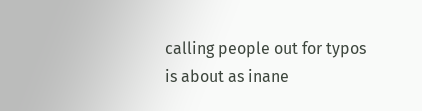calling people out for typos is about as inane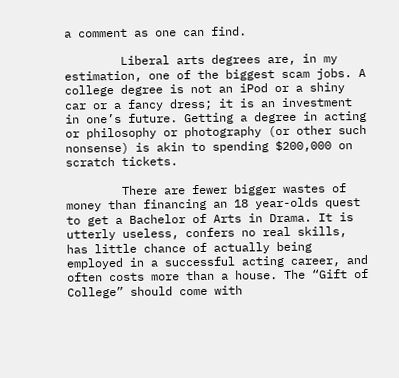a comment as one can find.

        Liberal arts degrees are, in my estimation, one of the biggest scam jobs. A college degree is not an iPod or a shiny car or a fancy dress; it is an investment in one’s future. Getting a degree in acting or philosophy or photography (or other such nonsense) is akin to spending $200,000 on scratch tickets.

        There are fewer bigger wastes of money than financing an 18 year-olds quest to get a Bachelor of Arts in Drama. It is utterly useless, confers no real skills, has little chance of actually being employed in a successful acting career, and often costs more than a house. The “Gift of College” should come with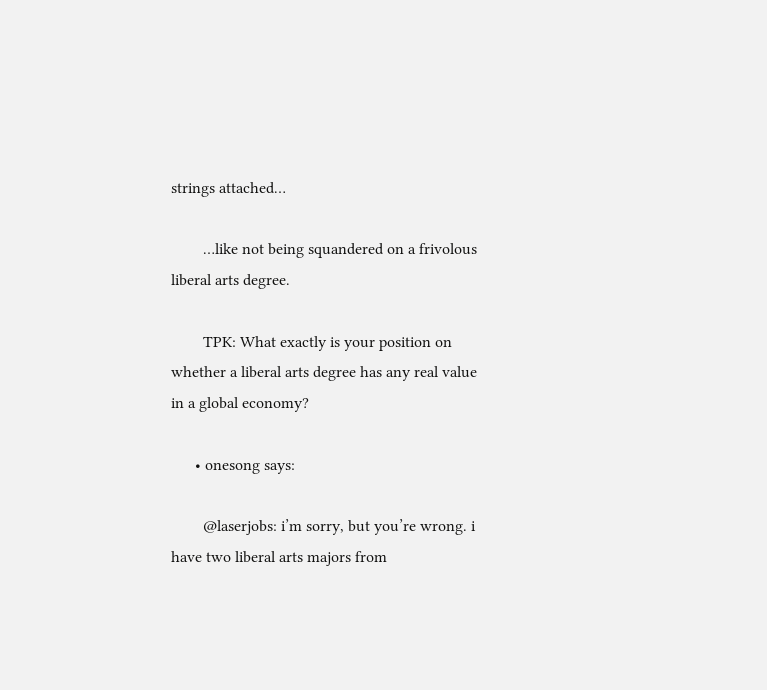strings attached…

        …like not being squandered on a frivolous liberal arts degree.

        TPK: What exactly is your position on whether a liberal arts degree has any real value in a global economy?

      • onesong says:

        @laserjobs: i’m sorry, but you’re wrong. i have two liberal arts majors from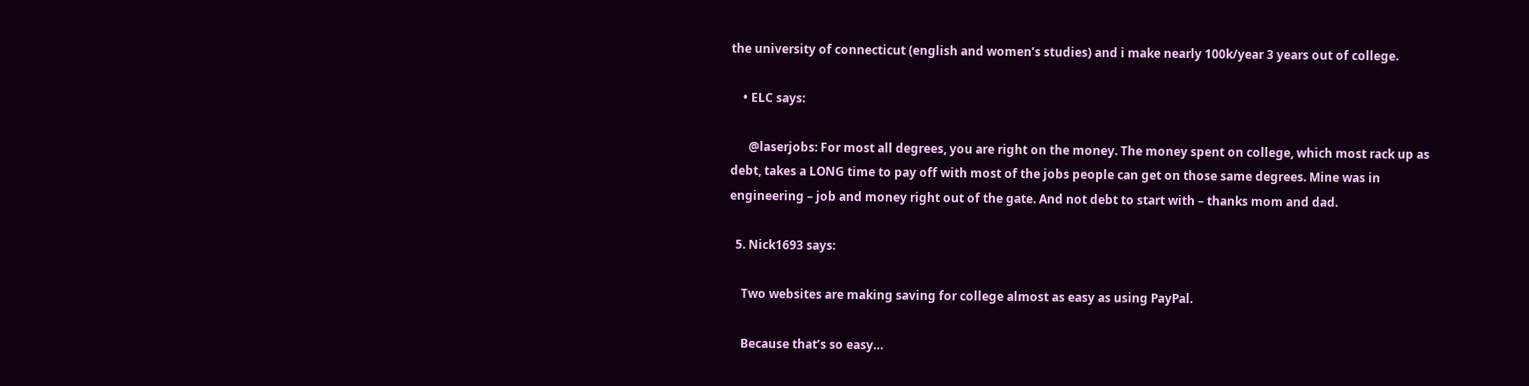the university of connecticut (english and women’s studies) and i make nearly 100k/year 3 years out of college.

    • ELC says:

      @laserjobs: For most all degrees, you are right on the money. The money spent on college, which most rack up as debt, takes a LONG time to pay off with most of the jobs people can get on those same degrees. Mine was in engineering – job and money right out of the gate. And not debt to start with – thanks mom and dad.

  5. Nick1693 says:

    Two websites are making saving for college almost as easy as using PayPal.

    Because that’s so easy…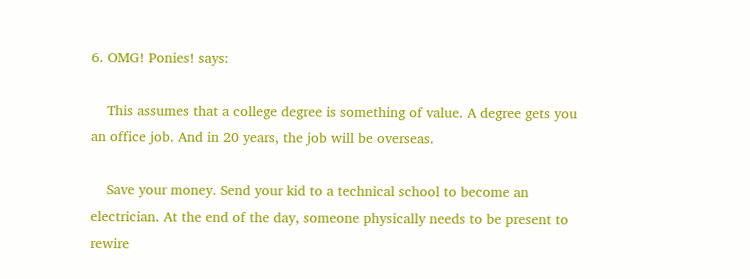6. OMG! Ponies! says:

    This assumes that a college degree is something of value. A degree gets you an office job. And in 20 years, the job will be overseas.

    Save your money. Send your kid to a technical school to become an electrician. At the end of the day, someone physically needs to be present to rewire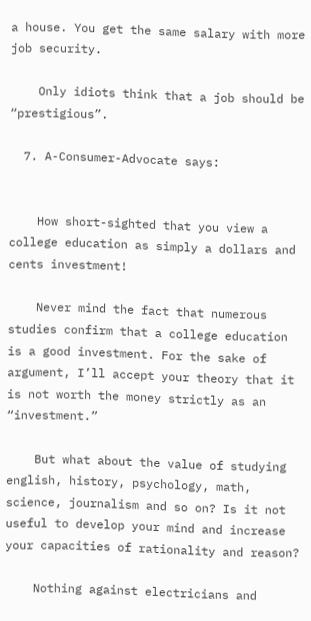a house. You get the same salary with more job security.

    Only idiots think that a job should be “prestigious”.

  7. A-Consumer-Advocate says:


    How short-sighted that you view a college education as simply a dollars and cents investment!

    Never mind the fact that numerous studies confirm that a college education is a good investment. For the sake of argument, I’ll accept your theory that it is not worth the money strictly as an “investment.”

    But what about the value of studying english, history, psychology, math, science, journalism and so on? Is it not useful to develop your mind and increase your capacities of rationality and reason?

    Nothing against electricians and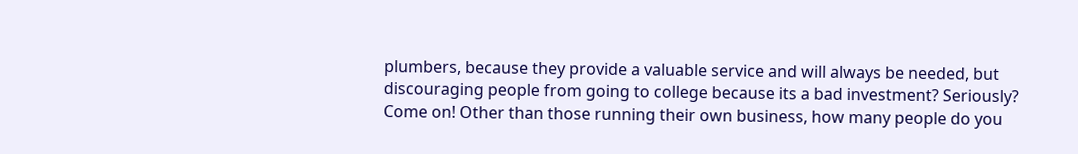plumbers, because they provide a valuable service and will always be needed, but discouraging people from going to college because its a bad investment? Seriously? Come on! Other than those running their own business, how many people do you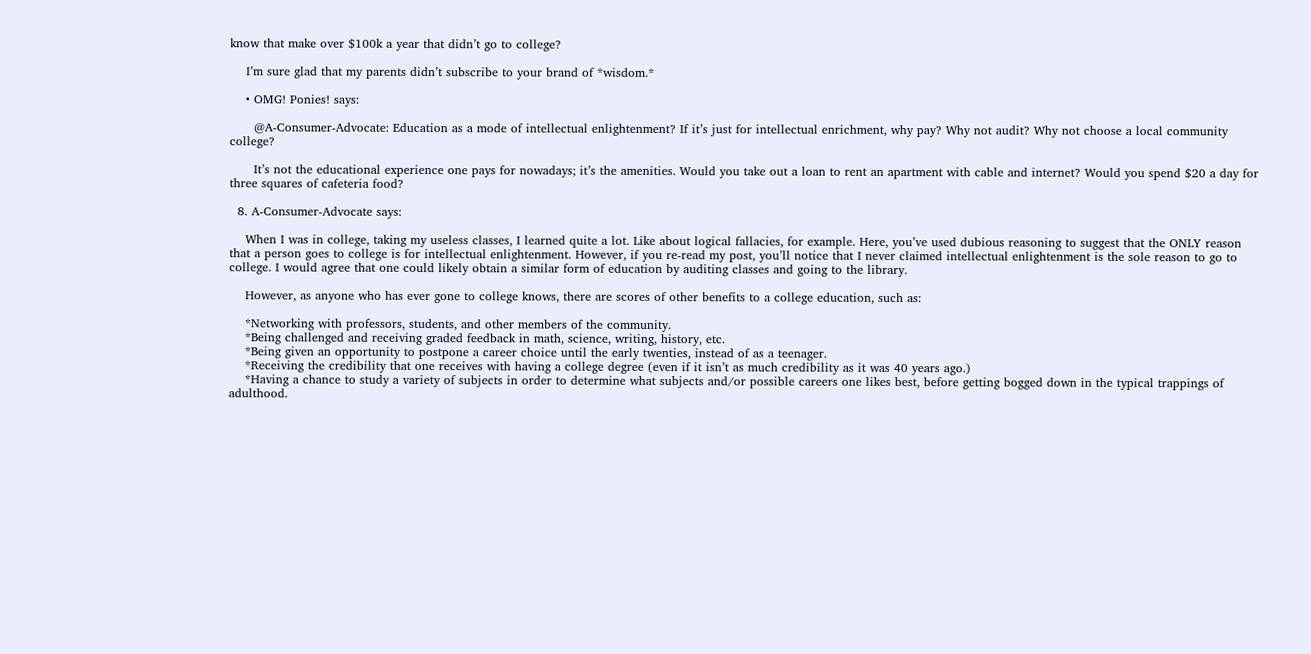know that make over $100k a year that didn’t go to college?

    I’m sure glad that my parents didn’t subscribe to your brand of *wisdom.*

    • OMG! Ponies! says:

      @A-Consumer-Advocate: Education as a mode of intellectual enlightenment? If it’s just for intellectual enrichment, why pay? Why not audit? Why not choose a local community college?

      It’s not the educational experience one pays for nowadays; it’s the amenities. Would you take out a loan to rent an apartment with cable and internet? Would you spend $20 a day for three squares of cafeteria food?

  8. A-Consumer-Advocate says:

    When I was in college, taking my useless classes, I learned quite a lot. Like about logical fallacies, for example. Here, you’ve used dubious reasoning to suggest that the ONLY reason that a person goes to college is for intellectual enlightenment. However, if you re-read my post, you’ll notice that I never claimed intellectual enlightenment is the sole reason to go to college. I would agree that one could likely obtain a similar form of education by auditing classes and going to the library.

    However, as anyone who has ever gone to college knows, there are scores of other benefits to a college education, such as:

    *Networking with professors, students, and other members of the community.
    *Being challenged and receiving graded feedback in math, science, writing, history, etc.
    *Being given an opportunity to postpone a career choice until the early twenties, instead of as a teenager.
    *Receiving the credibility that one receives with having a college degree (even if it isn’t as much credibility as it was 40 years ago.)
    *Having a chance to study a variety of subjects in order to determine what subjects and/or possible careers one likes best, before getting bogged down in the typical trappings of adulthood.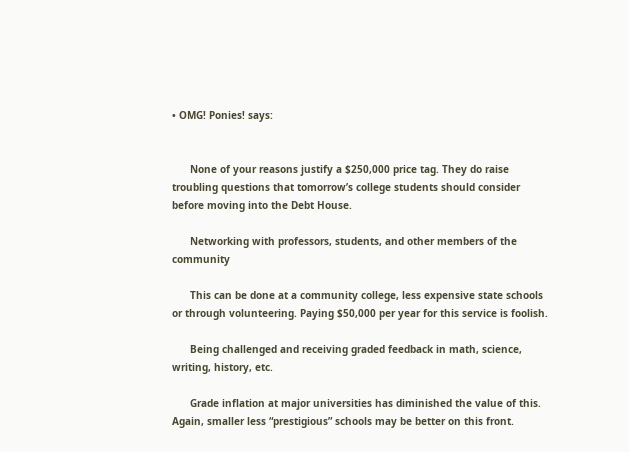• OMG! Ponies! says:


      None of your reasons justify a $250,000 price tag. They do raise troubling questions that tomorrow’s college students should consider before moving into the Debt House.

      Networking with professors, students, and other members of the community

      This can be done at a community college, less expensive state schools or through volunteering. Paying $50,000 per year for this service is foolish.

      Being challenged and receiving graded feedback in math, science, writing, history, etc.

      Grade inflation at major universities has diminished the value of this. Again, smaller less “prestigious” schools may be better on this front.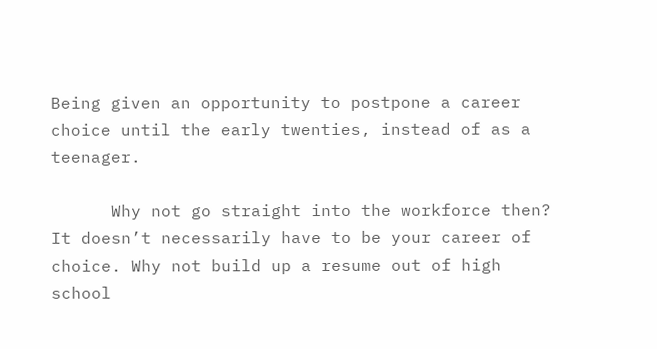Being given an opportunity to postpone a career choice until the early twenties, instead of as a teenager.

      Why not go straight into the workforce then? It doesn’t necessarily have to be your career of choice. Why not build up a resume out of high school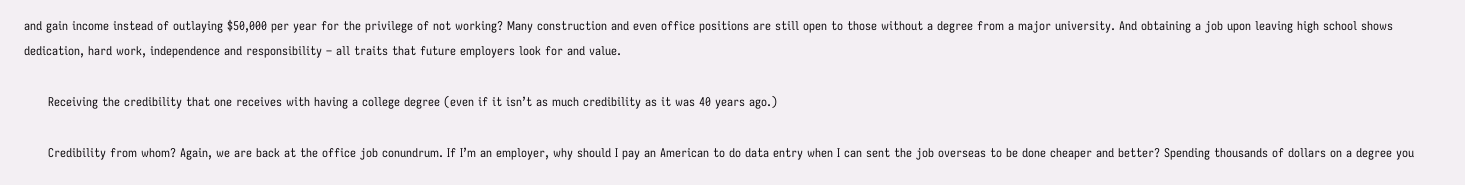and gain income instead of outlaying $50,000 per year for the privilege of not working? Many construction and even office positions are still open to those without a degree from a major university. And obtaining a job upon leaving high school shows dedication, hard work, independence and responsibility – all traits that future employers look for and value.

      Receiving the credibility that one receives with having a college degree (even if it isn’t as much credibility as it was 40 years ago.)

      Credibility from whom? Again, we are back at the office job conundrum. If I’m an employer, why should I pay an American to do data entry when I can sent the job overseas to be done cheaper and better? Spending thousands of dollars on a degree you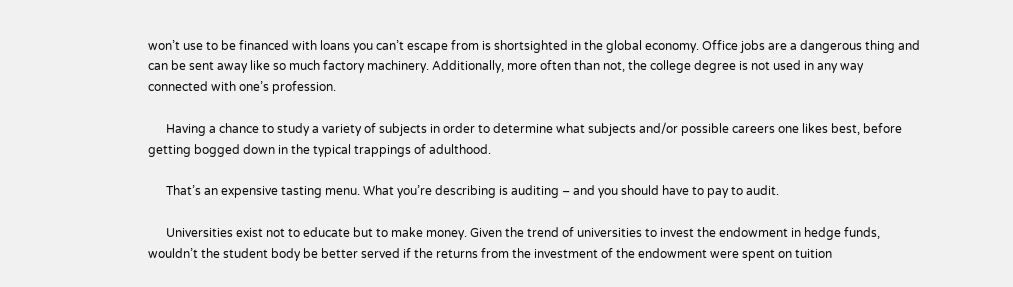won’t use to be financed with loans you can’t escape from is shortsighted in the global economy. Office jobs are a dangerous thing and can be sent away like so much factory machinery. Additionally, more often than not, the college degree is not used in any way connected with one’s profession.

      Having a chance to study a variety of subjects in order to determine what subjects and/or possible careers one likes best, before getting bogged down in the typical trappings of adulthood.

      That’s an expensive tasting menu. What you’re describing is auditing – and you should have to pay to audit.

      Universities exist not to educate but to make money. Given the trend of universities to invest the endowment in hedge funds, wouldn’t the student body be better served if the returns from the investment of the endowment were spent on tuition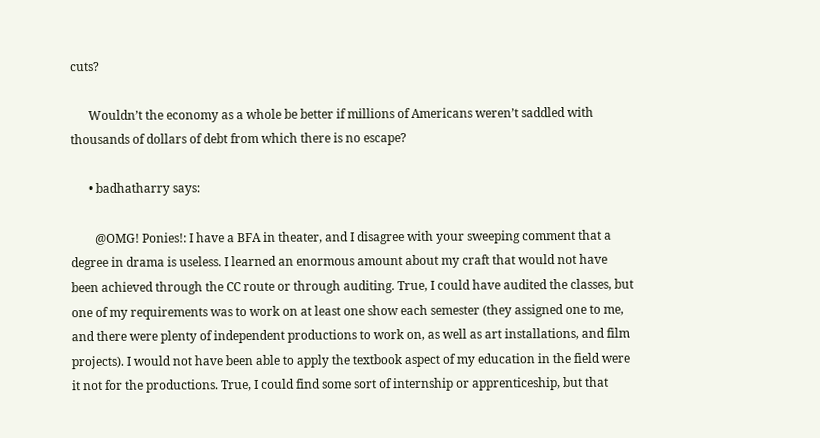cuts?

      Wouldn’t the economy as a whole be better if millions of Americans weren’t saddled with thousands of dollars of debt from which there is no escape?

      • badhatharry says:

        @OMG! Ponies!: I have a BFA in theater, and I disagree with your sweeping comment that a degree in drama is useless. I learned an enormous amount about my craft that would not have been achieved through the CC route or through auditing. True, I could have audited the classes, but one of my requirements was to work on at least one show each semester (they assigned one to me, and there were plenty of independent productions to work on, as well as art installations, and film projects). I would not have been able to apply the textbook aspect of my education in the field were it not for the productions. True, I could find some sort of internship or apprenticeship, but that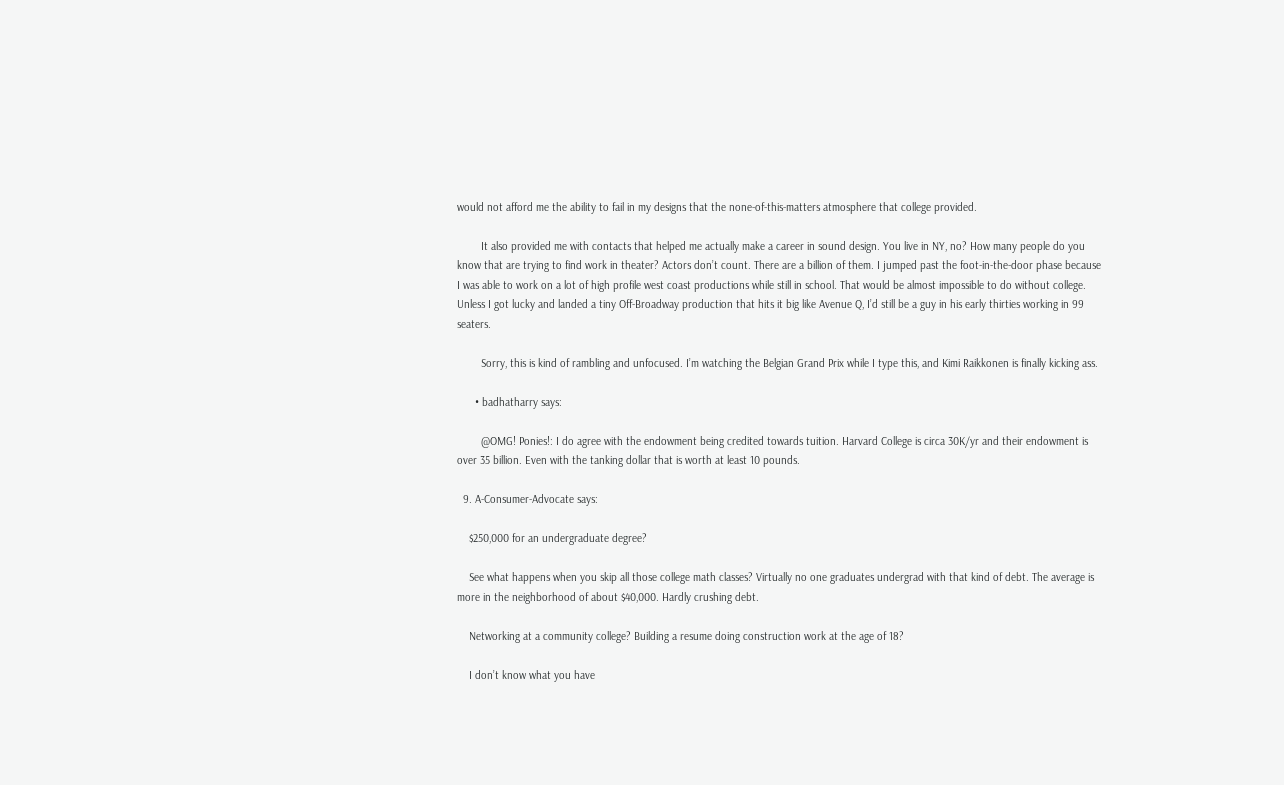would not afford me the ability to fail in my designs that the none-of-this-matters atmosphere that college provided.

        It also provided me with contacts that helped me actually make a career in sound design. You live in NY, no? How many people do you know that are trying to find work in theater? Actors don’t count. There are a billion of them. I jumped past the foot-in-the-door phase because I was able to work on a lot of high profile west coast productions while still in school. That would be almost impossible to do without college. Unless I got lucky and landed a tiny Off-Broadway production that hits it big like Avenue Q, I’d still be a guy in his early thirties working in 99 seaters.

        Sorry, this is kind of rambling and unfocused. I’m watching the Belgian Grand Prix while I type this, and Kimi Raikkonen is finally kicking ass.

      • badhatharry says:

        @OMG! Ponies!: I do agree with the endowment being credited towards tuition. Harvard College is circa 30K/yr and their endowment is over 35 billion. Even with the tanking dollar that is worth at least 10 pounds.

  9. A-Consumer-Advocate says:

    $250,000 for an undergraduate degree?

    See what happens when you skip all those college math classes? Virtually no one graduates undergrad with that kind of debt. The average is more in the neighborhood of about $40,000. Hardly crushing debt.

    Networking at a community college? Building a resume doing construction work at the age of 18?

    I don’t know what you have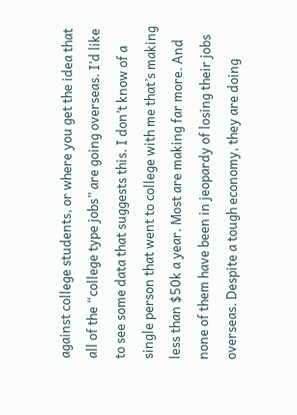against college students, or where you get the idea that all of the “college type jobs” are going overseas. I’d like to see some data that suggests this. I don’t know of a single person that went to college with me that’s making less than $50k a year. Most are making far more. And none of them have been in jeopardy of losing their jobs overseas. Despite a tough economy, they are doing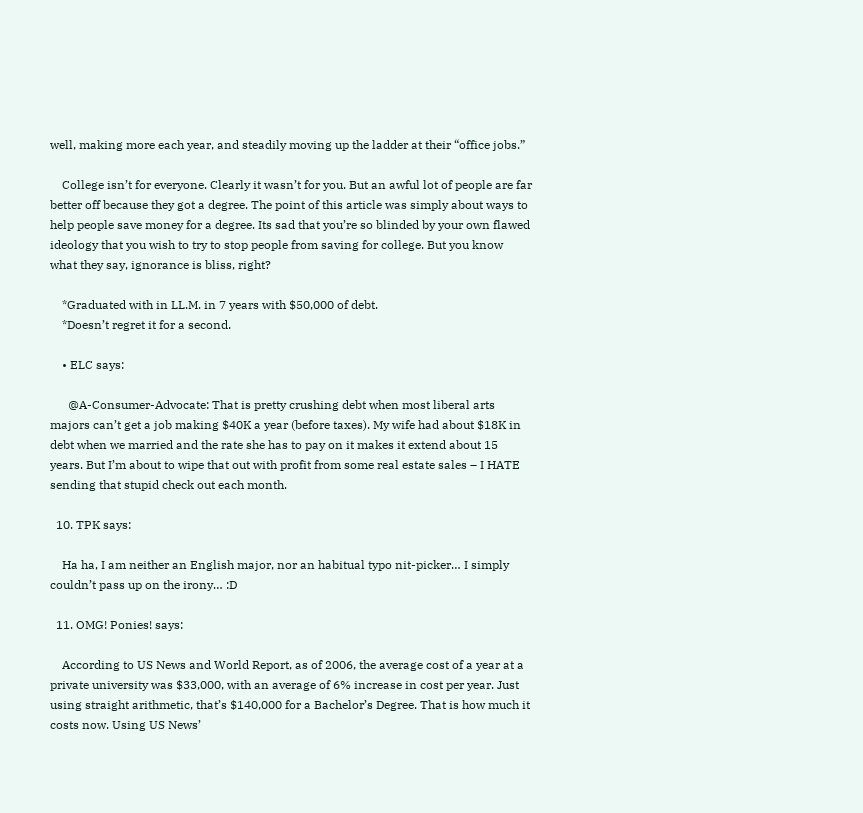well, making more each year, and steadily moving up the ladder at their “office jobs.”

    College isn’t for everyone. Clearly it wasn’t for you. But an awful lot of people are far better off because they got a degree. The point of this article was simply about ways to help people save money for a degree. Its sad that you’re so blinded by your own flawed ideology that you wish to try to stop people from saving for college. But you know what they say, ignorance is bliss, right?

    *Graduated with in LL.M. in 7 years with $50,000 of debt.
    *Doesn’t regret it for a second.

    • ELC says:

      @A-Consumer-Advocate: That is pretty crushing debt when most liberal arts majors can’t get a job making $40K a year (before taxes). My wife had about $18K in debt when we married and the rate she has to pay on it makes it extend about 15 years. But I’m about to wipe that out with profit from some real estate sales – I HATE sending that stupid check out each month.

  10. TPK says:

    Ha ha, I am neither an English major, nor an habitual typo nit-picker… I simply couldn’t pass up on the irony… :D

  11. OMG! Ponies! says:

    According to US News and World Report, as of 2006, the average cost of a year at a private university was $33,000, with an average of 6% increase in cost per year. Just using straight arithmetic, that’s $140,000 for a Bachelor’s Degree. That is how much it costs now. Using US News’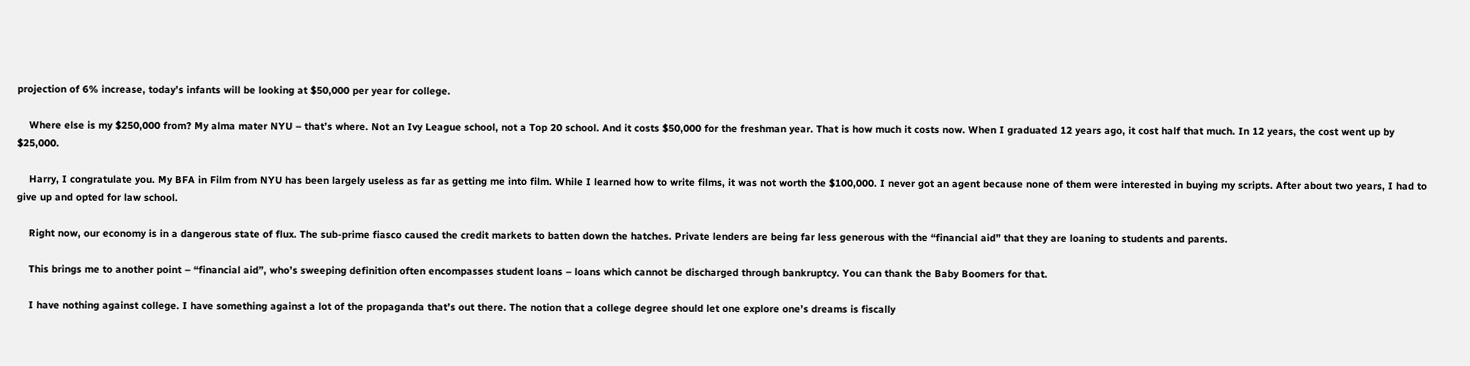projection of 6% increase, today’s infants will be looking at $50,000 per year for college.

    Where else is my $250,000 from? My alma mater NYU – that’s where. Not an Ivy League school, not a Top 20 school. And it costs $50,000 for the freshman year. That is how much it costs now. When I graduated 12 years ago, it cost half that much. In 12 years, the cost went up by $25,000.

    Harry, I congratulate you. My BFA in Film from NYU has been largely useless as far as getting me into film. While I learned how to write films, it was not worth the $100,000. I never got an agent because none of them were interested in buying my scripts. After about two years, I had to give up and opted for law school.

    Right now, our economy is in a dangerous state of flux. The sub-prime fiasco caused the credit markets to batten down the hatches. Private lenders are being far less generous with the “financial aid” that they are loaning to students and parents.

    This brings me to another point – “financial aid”, who’s sweeping definition often encompasses student loans – loans which cannot be discharged through bankruptcy. You can thank the Baby Boomers for that.

    I have nothing against college. I have something against a lot of the propaganda that’s out there. The notion that a college degree should let one explore one’s dreams is fiscally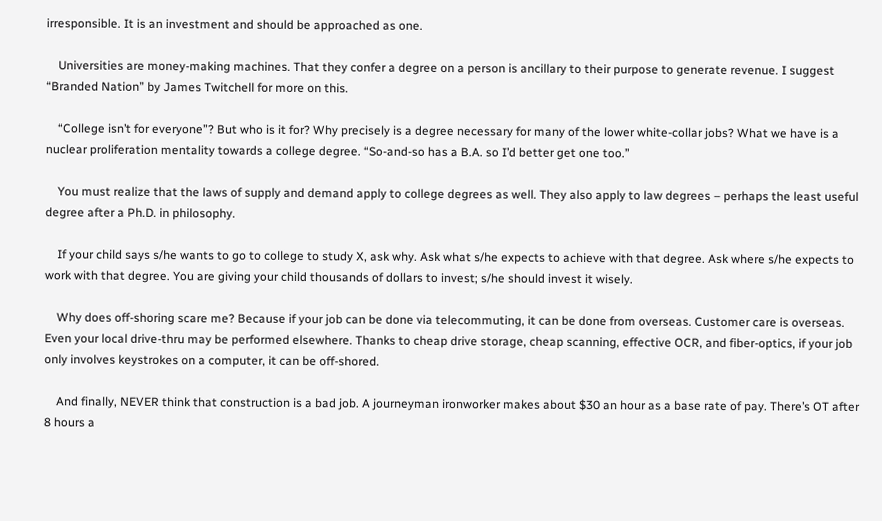irresponsible. It is an investment and should be approached as one.

    Universities are money-making machines. That they confer a degree on a person is ancillary to their purpose to generate revenue. I suggest “Branded Nation” by James Twitchell for more on this.

    “College isn’t for everyone”? But who is it for? Why precisely is a degree necessary for many of the lower white-collar jobs? What we have is a nuclear proliferation mentality towards a college degree. “So-and-so has a B.A. so I’d better get one too.”

    You must realize that the laws of supply and demand apply to college degrees as well. They also apply to law degrees – perhaps the least useful degree after a Ph.D. in philosophy.

    If your child says s/he wants to go to college to study X, ask why. Ask what s/he expects to achieve with that degree. Ask where s/he expects to work with that degree. You are giving your child thousands of dollars to invest; s/he should invest it wisely.

    Why does off-shoring scare me? Because if your job can be done via telecommuting, it can be done from overseas. Customer care is overseas. Even your local drive-thru may be performed elsewhere. Thanks to cheap drive storage, cheap scanning, effective OCR, and fiber-optics, if your job only involves keystrokes on a computer, it can be off-shored.

    And finally, NEVER think that construction is a bad job. A journeyman ironworker makes about $30 an hour as a base rate of pay. There’s OT after 8 hours a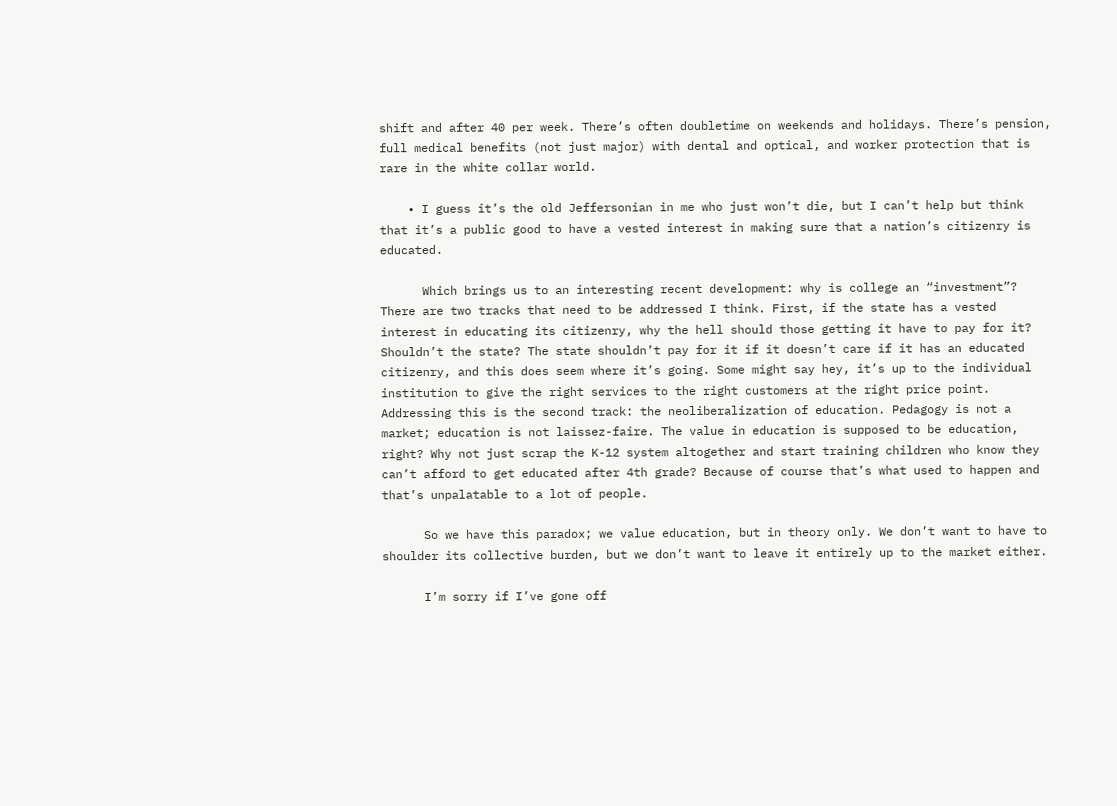shift and after 40 per week. There’s often doubletime on weekends and holidays. There’s pension, full medical benefits (not just major) with dental and optical, and worker protection that is rare in the white collar world.

    • I guess it’s the old Jeffersonian in me who just won’t die, but I can’t help but think that it’s a public good to have a vested interest in making sure that a nation’s citizenry is educated.

      Which brings us to an interesting recent development: why is college an “investment”? There are two tracks that need to be addressed I think. First, if the state has a vested interest in educating its citizenry, why the hell should those getting it have to pay for it? Shouldn’t the state? The state shouldn’t pay for it if it doesn’t care if it has an educated citizenry, and this does seem where it’s going. Some might say hey, it’s up to the individual institution to give the right services to the right customers at the right price point. Addressing this is the second track: the neoliberalization of education. Pedagogy is not a market; education is not laissez-faire. The value in education is supposed to be education, right? Why not just scrap the K-12 system altogether and start training children who know they can’t afford to get educated after 4th grade? Because of course that’s what used to happen and that’s unpalatable to a lot of people.

      So we have this paradox; we value education, but in theory only. We don’t want to have to shoulder its collective burden, but we don’t want to leave it entirely up to the market either.

      I’m sorry if I’ve gone off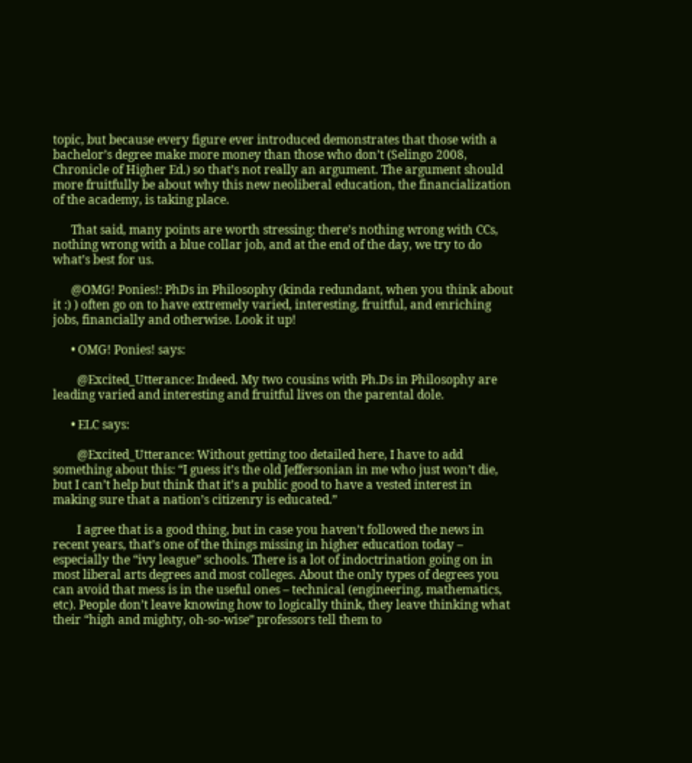topic, but because every figure ever introduced demonstrates that those with a bachelor’s degree make more money than those who don’t (Selingo 2008, Chronicle of Higher Ed.) so that’s not really an argument. The argument should more fruitfully be about why this new neoliberal education, the financialization of the academy, is taking place.

      That said, many points are worth stressing: there’s nothing wrong with CCs, nothing wrong with a blue collar job, and at the end of the day, we try to do what’s best for us.

      @OMG! Ponies!: PhDs in Philosophy (kinda redundant, when you think about it :) ) often go on to have extremely varied, interesting, fruitful, and enriching jobs, financially and otherwise. Look it up!

      • OMG! Ponies! says:

        @Excited_Utterance: Indeed. My two cousins with Ph.Ds in Philosophy are leading varied and interesting and fruitful lives on the parental dole.

      • ELC says:

        @Excited_Utterance: Without getting too detailed here, I have to add something about this: “I guess it’s the old Jeffersonian in me who just won’t die, but I can’t help but think that it’s a public good to have a vested interest in making sure that a nation’s citizenry is educated.”

        I agree that is a good thing, but in case you haven’t followed the news in recent years, that’s one of the things missing in higher education today – especially the “ivy league” schools. There is a lot of indoctrination going on in most liberal arts degrees and most colleges. About the only types of degrees you can avoid that mess is in the useful ones – technical (engineering, mathematics, etc). People don’t leave knowing how to logically think, they leave thinking what their “high and mighty, oh-so-wise” professors tell them to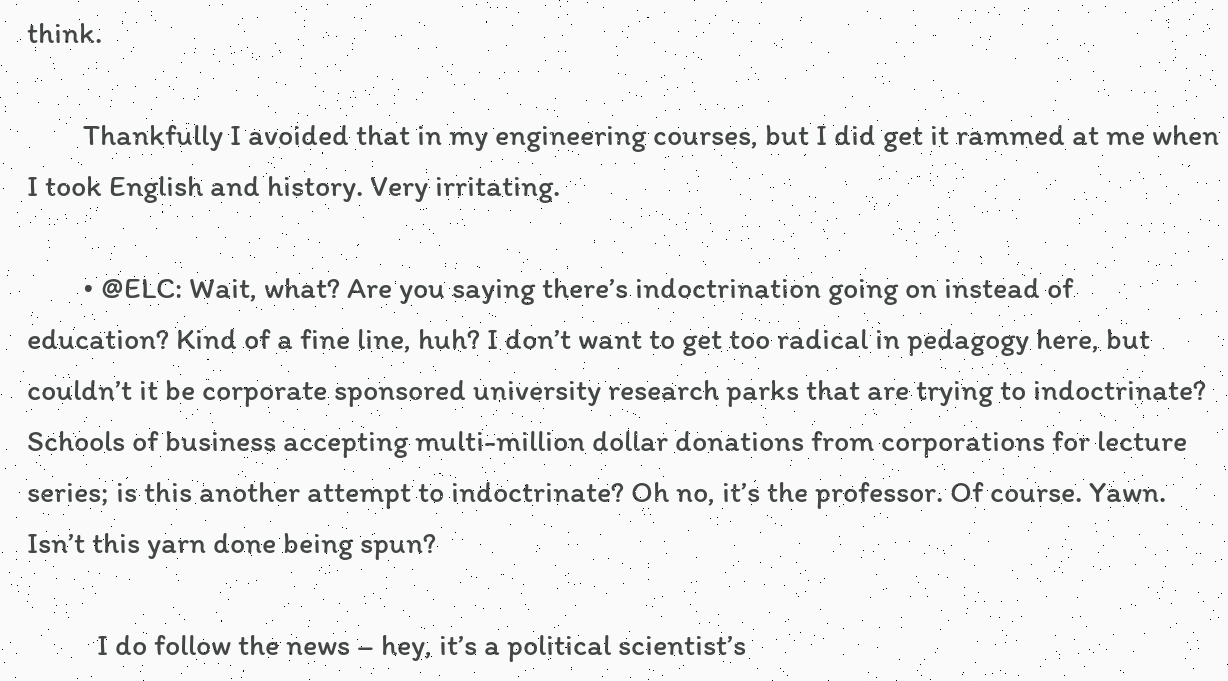think.

        Thankfully I avoided that in my engineering courses, but I did get it rammed at me when I took English and history. Very irritating.

        • @ELC: Wait, what? Are you saying there’s indoctrination going on instead of education? Kind of a fine line, huh? I don’t want to get too radical in pedagogy here, but couldn’t it be corporate sponsored university research parks that are trying to indoctrinate? Schools of business accepting multi-million dollar donations from corporations for lecture series; is this another attempt to indoctrinate? Oh no, it’s the professor. Of course. Yawn. Isn’t this yarn done being spun?

          I do follow the news – hey, it’s a political scientist’s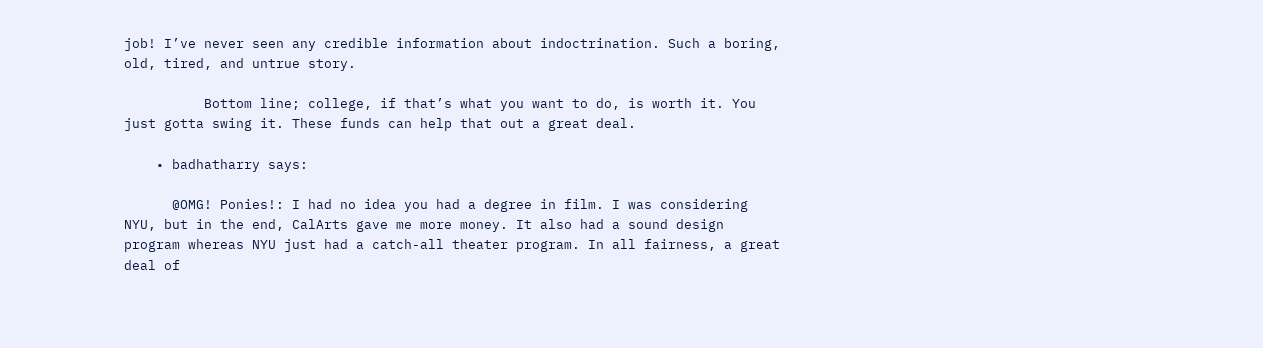job! I’ve never seen any credible information about indoctrination. Such a boring, old, tired, and untrue story.

          Bottom line; college, if that’s what you want to do, is worth it. You just gotta swing it. These funds can help that out a great deal.

    • badhatharry says:

      @OMG! Ponies!: I had no idea you had a degree in film. I was considering NYU, but in the end, CalArts gave me more money. It also had a sound design program whereas NYU just had a catch-all theater program. In all fairness, a great deal of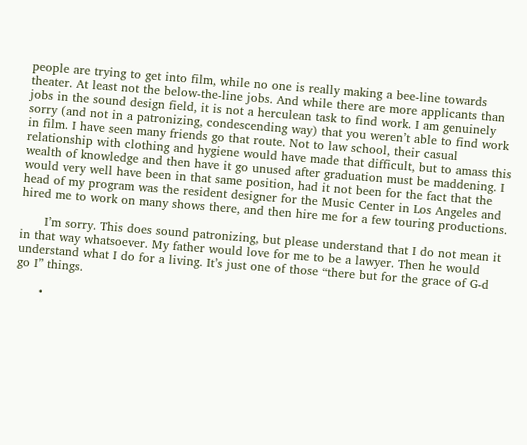people are trying to get into film, while no one is really making a bee-line towards theater. At least not the below-the-line jobs. And while there are more applicants than jobs in the sound design field, it is not a herculean task to find work. I am genuinely sorry (and not in a patronizing, condescending way) that you weren’t able to find work in film. I have seen many friends go that route. Not to law school, their casual relationship with clothing and hygiene would have made that difficult, but to amass this wealth of knowledge and then have it go unused after graduation must be maddening. I would very well have been in that same position, had it not been for the fact that the head of my program was the resident designer for the Music Center in Los Angeles and hired me to work on many shows there, and then hire me for a few touring productions.

      I’m sorry. This does sound patronizing, but please understand that I do not mean it in that way whatsoever. My father would love for me to be a lawyer. Then he would understand what I do for a living. It’s just one of those “there but for the grace of G-d go I” things.

      •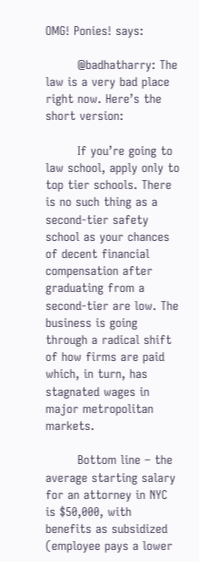OMG! Ponies! says:

        @badhatharry: The law is a very bad place right now. Here’s the short version:

        If you’re going to law school, apply only to top tier schools. There is no such thing as a second-tier safety school as your chances of decent financial compensation after graduating from a second-tier are low. The business is going through a radical shift of how firms are paid which, in turn, has stagnated wages in major metropolitan markets.

        Bottom line – the average starting salary for an attorney in NYC is $50,000, with benefits as subsidized (employee pays a lower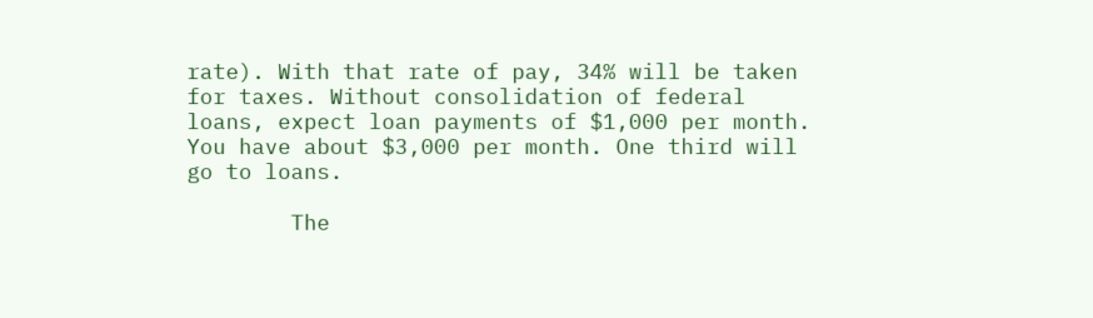rate). With that rate of pay, 34% will be taken for taxes. Without consolidation of federal loans, expect loan payments of $1,000 per month. You have about $3,000 per month. One third will go to loans.

        The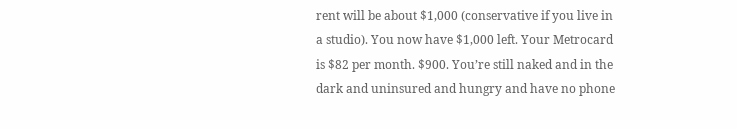rent will be about $1,000 (conservative if you live in a studio). You now have $1,000 left. Your Metrocard is $82 per month. $900. You’re still naked and in the dark and uninsured and hungry and have no phone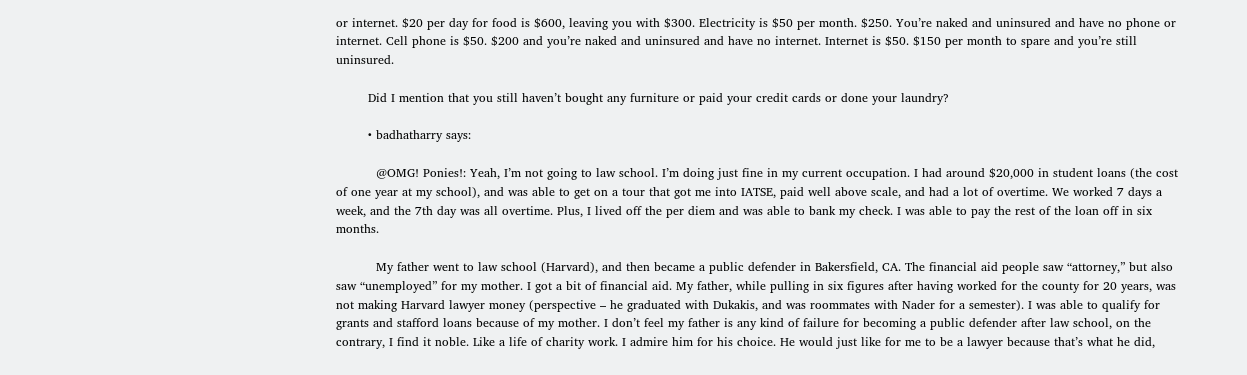or internet. $20 per day for food is $600, leaving you with $300. Electricity is $50 per month. $250. You’re naked and uninsured and have no phone or internet. Cell phone is $50. $200 and you’re naked and uninsured and have no internet. Internet is $50. $150 per month to spare and you’re still uninsured.

        Did I mention that you still haven’t bought any furniture or paid your credit cards or done your laundry?

        • badhatharry says:

          @OMG! Ponies!: Yeah, I’m not going to law school. I’m doing just fine in my current occupation. I had around $20,000 in student loans (the cost of one year at my school), and was able to get on a tour that got me into IATSE, paid well above scale, and had a lot of overtime. We worked 7 days a week, and the 7th day was all overtime. Plus, I lived off the per diem and was able to bank my check. I was able to pay the rest of the loan off in six months.

          My father went to law school (Harvard), and then became a public defender in Bakersfield, CA. The financial aid people saw “attorney,” but also saw “unemployed” for my mother. I got a bit of financial aid. My father, while pulling in six figures after having worked for the county for 20 years, was not making Harvard lawyer money (perspective – he graduated with Dukakis, and was roommates with Nader for a semester). I was able to qualify for grants and stafford loans because of my mother. I don’t feel my father is any kind of failure for becoming a public defender after law school, on the contrary, I find it noble. Like a life of charity work. I admire him for his choice. He would just like for me to be a lawyer because that’s what he did,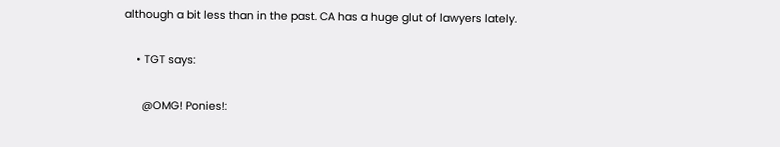although a bit less than in the past. CA has a huge glut of lawyers lately.

    • TGT says:

      @OMG! Ponies!: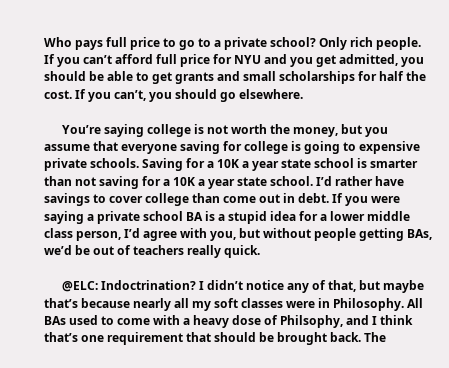Who pays full price to go to a private school? Only rich people. If you can’t afford full price for NYU and you get admitted, you should be able to get grants and small scholarships for half the cost. If you can’t, you should go elsewhere.

      You’re saying college is not worth the money, but you assume that everyone saving for college is going to expensive private schools. Saving for a 10K a year state school is smarter than not saving for a 10K a year state school. I’d rather have savings to cover college than come out in debt. If you were saying a private school BA is a stupid idea for a lower middle class person, I’d agree with you, but without people getting BAs, we’d be out of teachers really quick.

      @ELC: Indoctrination? I didn’t notice any of that, but maybe that’s because nearly all my soft classes were in Philosophy. All BAs used to come with a heavy dose of Philsophy, and I think that’s one requirement that should be brought back. The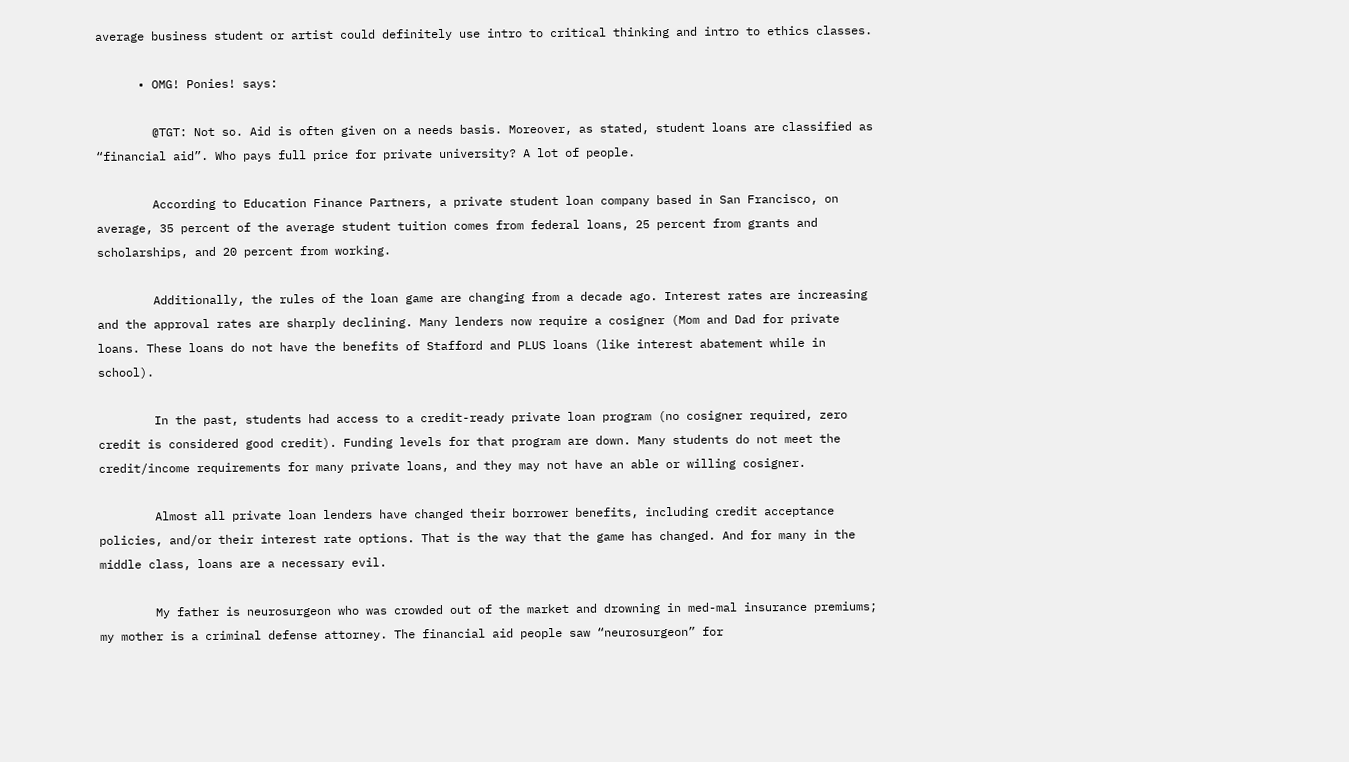average business student or artist could definitely use intro to critical thinking and intro to ethics classes.

      • OMG! Ponies! says:

        @TGT: Not so. Aid is often given on a needs basis. Moreover, as stated, student loans are classified as “financial aid”. Who pays full price for private university? A lot of people.

        According to Education Finance Partners, a private student loan company based in San Francisco, on average, 35 percent of the average student tuition comes from federal loans, 25 percent from grants and scholarships, and 20 percent from working.

        Additionally, the rules of the loan game are changing from a decade ago. Interest rates are increasing and the approval rates are sharply declining. Many lenders now require a cosigner (Mom and Dad for private loans. These loans do not have the benefits of Stafford and PLUS loans (like interest abatement while in school).

        In the past, students had access to a credit-ready private loan program (no cosigner required, zero credit is considered good credit). Funding levels for that program are down. Many students do not meet the credit/income requirements for many private loans, and they may not have an able or willing cosigner.

        Almost all private loan lenders have changed their borrower benefits, including credit acceptance policies, and/or their interest rate options. That is the way that the game has changed. And for many in the middle class, loans are a necessary evil.

        My father is neurosurgeon who was crowded out of the market and drowning in med-mal insurance premiums; my mother is a criminal defense attorney. The financial aid people saw “neurosurgeon” for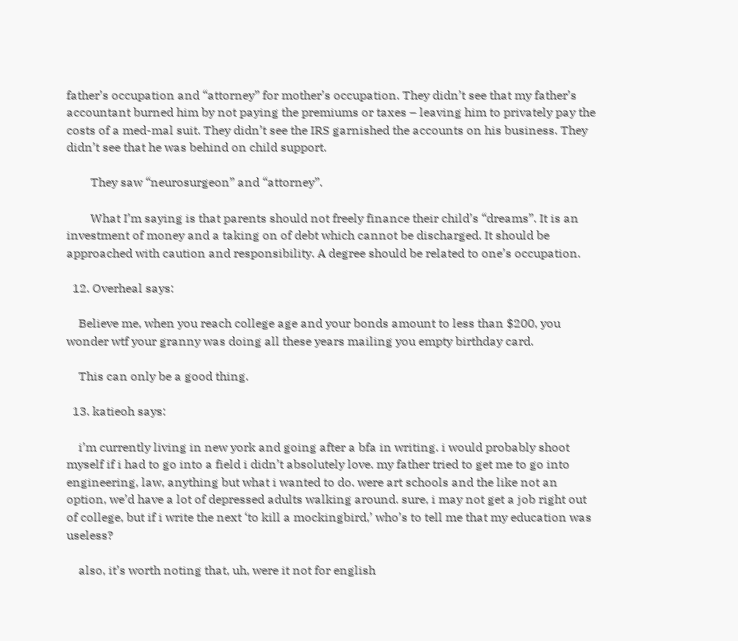father’s occupation and “attorney” for mother’s occupation. They didn’t see that my father’s accountant burned him by not paying the premiums or taxes – leaving him to privately pay the costs of a med-mal suit. They didn’t see the IRS garnished the accounts on his business. They didn’t see that he was behind on child support.

        They saw “neurosurgeon” and “attorney”.

        What I’m saying is that parents should not freely finance their child’s “dreams”. It is an investment of money and a taking on of debt which cannot be discharged. It should be approached with caution and responsibility. A degree should be related to one’s occupation.

  12. Overheal says:

    Believe me, when you reach college age and your bonds amount to less than $200, you wonder wtf your granny was doing all these years mailing you empty birthday card.

    This can only be a good thing.

  13. katieoh says:

    i’m currently living in new york and going after a bfa in writing. i would probably shoot myself if i had to go into a field i didn’t absolutely love. my father tried to get me to go into engineering, law, anything but what i wanted to do. were art schools and the like not an option, we’d have a lot of depressed adults walking around. sure, i may not get a job right out of college, but if i write the next ‘to kill a mockingbird,’ who’s to tell me that my education was useless?

    also, it’s worth noting that, uh, were it not for english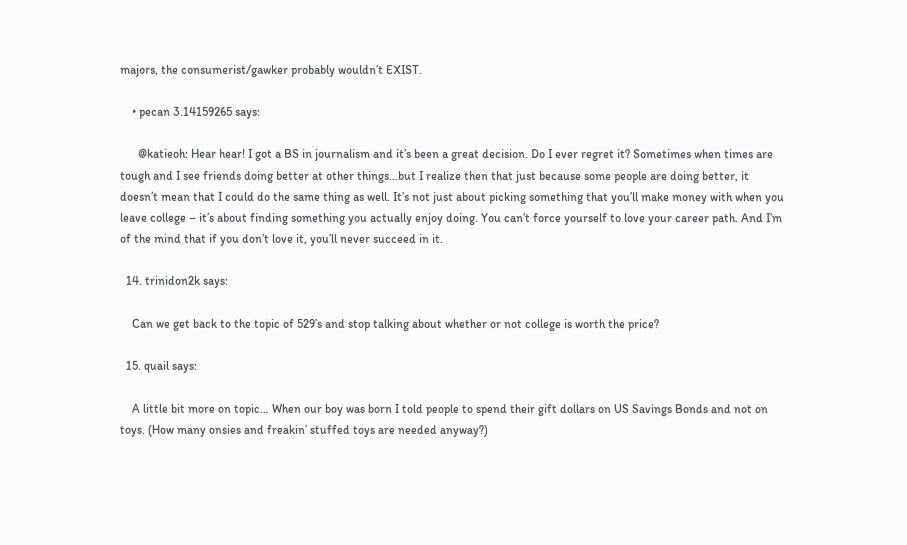majors, the consumerist/gawker probably wouldn’t EXIST.

    • pecan 3.14159265 says:

      @katieoh: Hear hear! I got a BS in journalism and it’s been a great decision. Do I ever regret it? Sometimes when times are tough and I see friends doing better at other things…but I realize then that just because some people are doing better, it doesn’t mean that I could do the same thing as well. It’s not just about picking something that you’ll make money with when you leave college – it’s about finding something you actually enjoy doing. You can’t force yourself to love your career path. And I’m of the mind that if you don’t love it, you’ll never succeed in it.

  14. trinidon2k says:

    Can we get back to the topic of 529’s and stop talking about whether or not college is worth the price?

  15. quail says:

    A little bit more on topic… When our boy was born I told people to spend their gift dollars on US Savings Bonds and not on toys. (How many onsies and freakin’ stuffed toys are needed anyway?)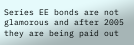Series EE bonds are not glamorous and after 2005 they are being paid out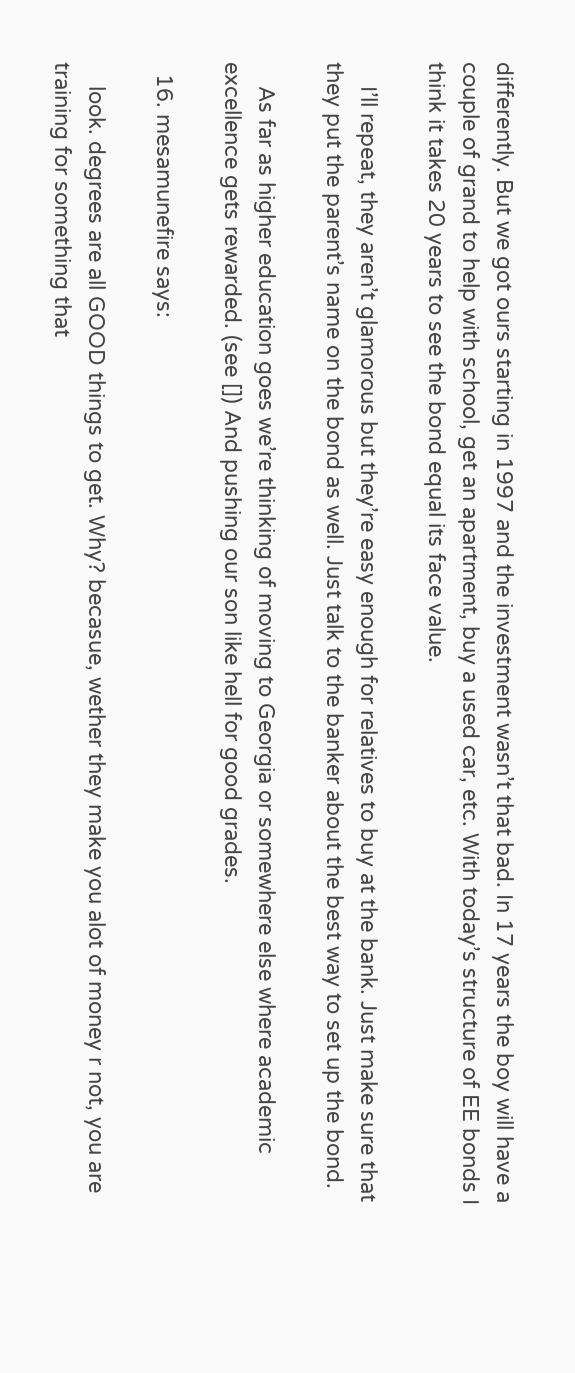differently. But we got ours starting in 1997 and the investment wasn’t that bad. In 17 years the boy will have a couple of grand to help with school, get an apartment, buy a used car, etc. With today’s structure of EE bonds I think it takes 20 years to see the bond equal its face value.

    I’ll repeat, they aren’t glamorous but they’re easy enough for relatives to buy at the bank. Just make sure that they put the parent’s name on the bond as well. Just talk to the banker about the best way to set up the bond.

    As far as higher education goes we’re thinking of moving to Georgia or somewhere else where academic excellence gets rewarded. (see []) And pushing our son like hell for good grades.

  16. mesamunefire says:

    look. degrees are all GOOD things to get. Why? becasue, wether they make you alot of money r not, you are training for something that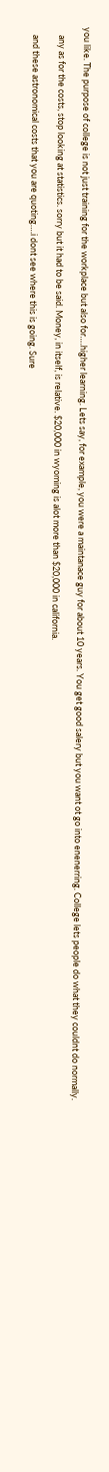you like. The purpose of college is not just training for the workplace but also for….higher learning. Lets say, for example, you were a maintanace guy for about 10 years. You get good salery but you want ot go into enenerring. College lets people do what they couldnt do normally.

    any as for the costs, stop looking at statistics. sorry but it had to be said. Money, in itself, is relative. $20,000 in wyoming is alot more than $20,000 in california.

    and these astronomical costs that you are quoting….i dont see where this is going. Sure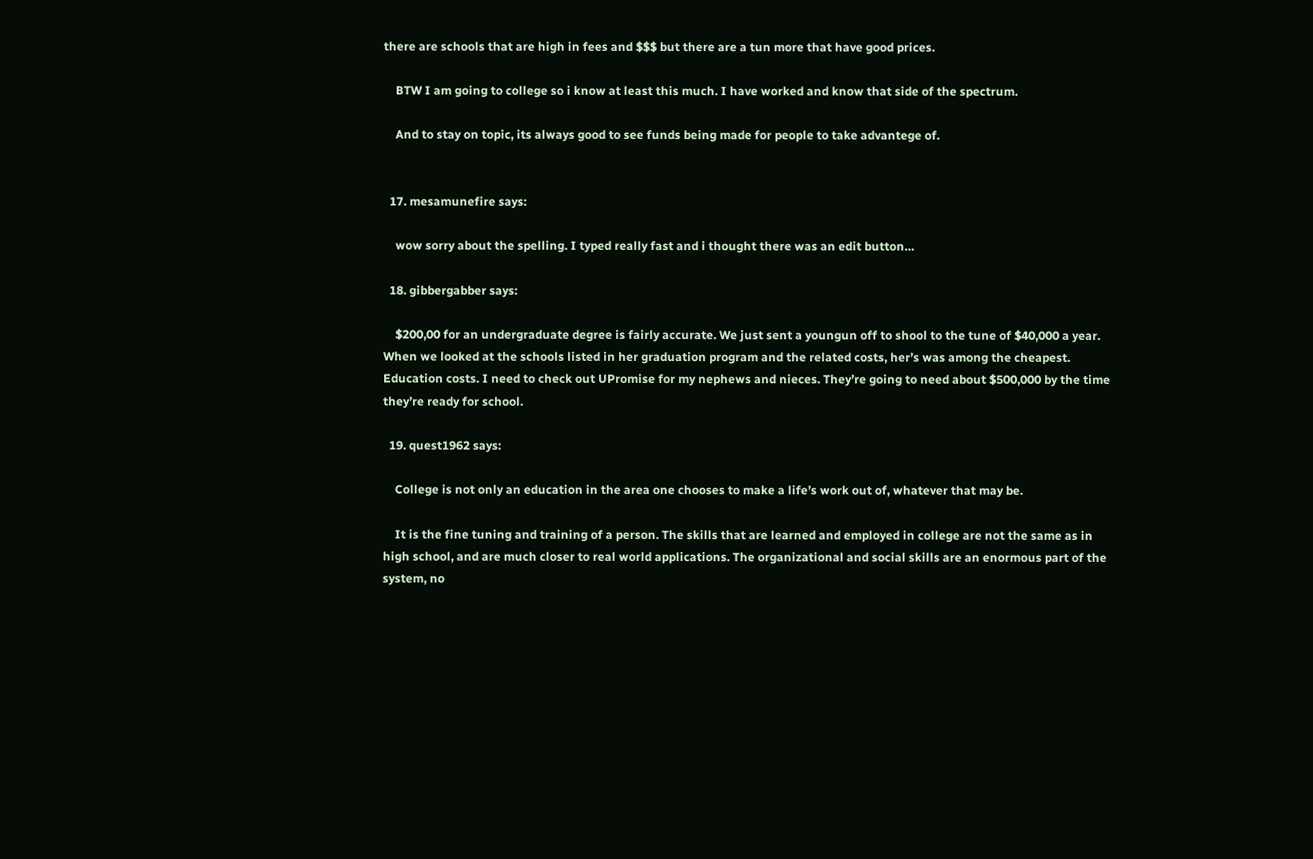there are schools that are high in fees and $$$ but there are a tun more that have good prices.

    BTW I am going to college so i know at least this much. I have worked and know that side of the spectrum.

    And to stay on topic, its always good to see funds being made for people to take advantege of.


  17. mesamunefire says:

    wow sorry about the spelling. I typed really fast and i thought there was an edit button…

  18. gibbergabber says:

    $200,00 for an undergraduate degree is fairly accurate. We just sent a youngun off to shool to the tune of $40,000 a year. When we looked at the schools listed in her graduation program and the related costs, her’s was among the cheapest. Education costs. I need to check out UPromise for my nephews and nieces. They’re going to need about $500,000 by the time they’re ready for school.

  19. quest1962 says:

    College is not only an education in the area one chooses to make a life’s work out of, whatever that may be.

    It is the fine tuning and training of a person. The skills that are learned and employed in college are not the same as in high school, and are much closer to real world applications. The organizational and social skills are an enormous part of the system, no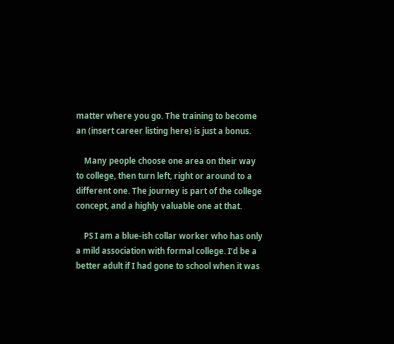matter where you go. The training to become an (insert career listing here) is just a bonus.

    Many people choose one area on their way to college, then turn left, right or around to a different one. The journey is part of the college concept, and a highly valuable one at that.

    PS I am a blue-ish collar worker who has only a mild association with formal college. I’d be a better adult if I had gone to school when it was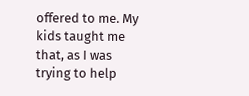offered to me. My kids taught me that, as I was trying to help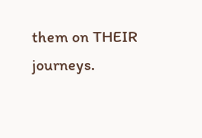them on THEIR journeys.